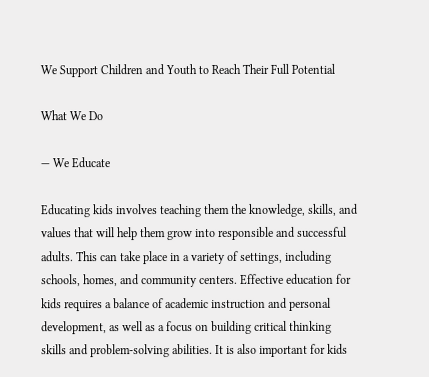We Support Children and Youth to Reach Their Full Potential

What We Do

— We Educate

Educating kids involves teaching them the knowledge, skills, and values that will help them grow into responsible and successful adults. This can take place in a variety of settings, including schools, homes, and community centers. Effective education for kids requires a balance of academic instruction and personal development, as well as a focus on building critical thinking skills and problem-solving abilities. It is also important for kids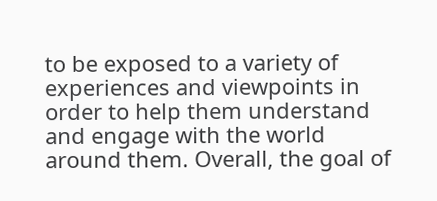to be exposed to a variety of experiences and viewpoints in order to help them understand and engage with the world around them. Overall, the goal of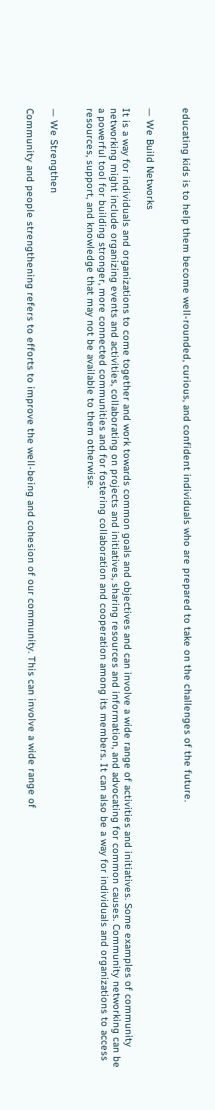educating kids is to help them become well-rounded, curious, and confident individuals who are prepared to take on the challenges of the future.


— We Build Networks

It is a way for individuals and organizations to come together and work towards common goals and objectives and can involve a wide range of activities and initiatives. Some examples of community networking might include organizing events and activities, collaborating on projects and initiatives, sharing resources and information, and advocating for common causes. Community networking can be a powerful tool for building stronger, more connected communities and for fostering collaboration and cooperation among its members. It can also be a way for individuals and organizations to access resources, support, and knowledge that may not be available to them otherwise.


— We Strengthen

Community and people strengthening refers to efforts to improve the well-being and cohesion of our community. This can involve a wide range of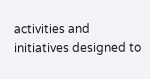activities and initiatives designed to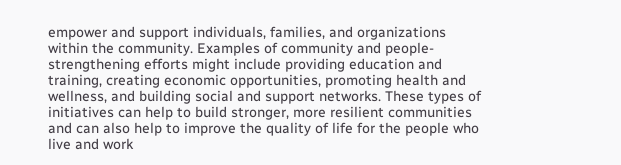empower and support individuals, families, and organizations within the community. Examples of community and people-strengthening efforts might include providing education and training, creating economic opportunities, promoting health and wellness, and building social and support networks. These types of initiatives can help to build stronger, more resilient communities and can also help to improve the quality of life for the people who live and work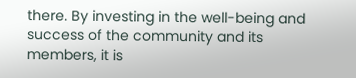there. By investing in the well-being and success of the community and its members, it is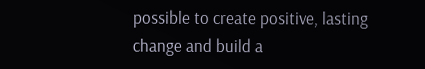possible to create positive, lasting change and build a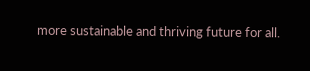more sustainable and thriving future for all.